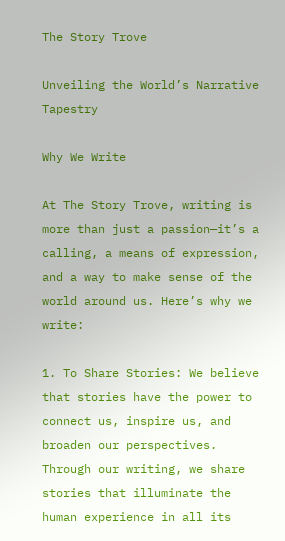The Story Trove

Unveiling the World’s Narrative Tapestry

Why We Write

At The Story Trove, writing is more than just a passion—it’s a calling, a means of expression, and a way to make sense of the world around us. Here’s why we write:

1. To Share Stories: We believe that stories have the power to connect us, inspire us, and broaden our perspectives. Through our writing, we share stories that illuminate the human experience in all its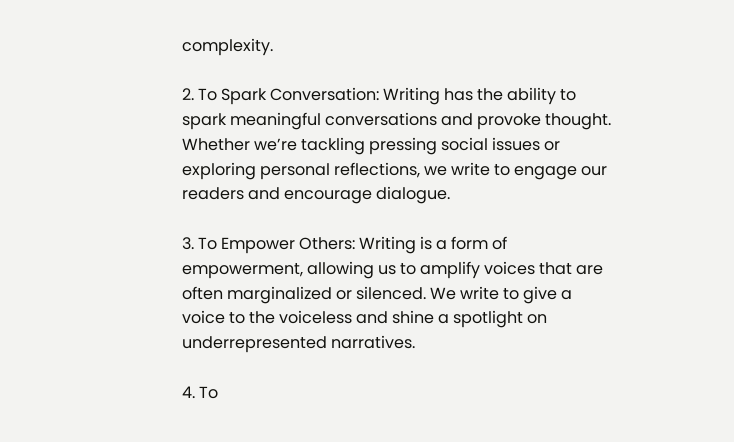complexity.

2. To Spark Conversation: Writing has the ability to spark meaningful conversations and provoke thought. Whether we’re tackling pressing social issues or exploring personal reflections, we write to engage our readers and encourage dialogue.

3. To Empower Others: Writing is a form of empowerment, allowing us to amplify voices that are often marginalized or silenced. We write to give a voice to the voiceless and shine a spotlight on underrepresented narratives.

4. To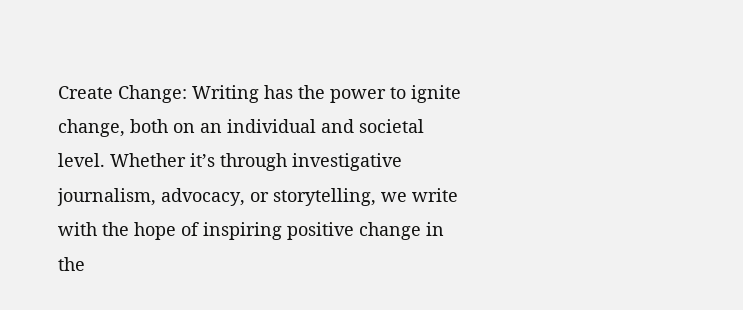Create Change: Writing has the power to ignite change, both on an individual and societal level. Whether it’s through investigative journalism, advocacy, or storytelling, we write with the hope of inspiring positive change in the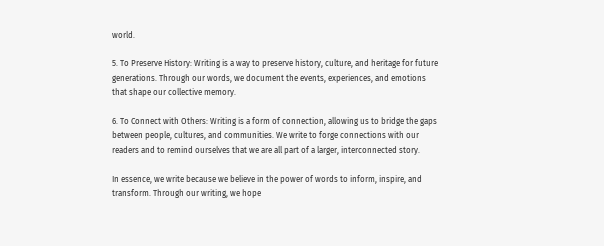world.

5. To Preserve History: Writing is a way to preserve history, culture, and heritage for future generations. Through our words, we document the events, experiences, and emotions that shape our collective memory.

6. To Connect with Others: Writing is a form of connection, allowing us to bridge the gaps between people, cultures, and communities. We write to forge connections with our readers and to remind ourselves that we are all part of a larger, interconnected story.

In essence, we write because we believe in the power of words to inform, inspire, and transform. Through our writing, we hope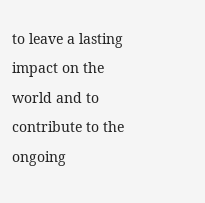to leave a lasting impact on the world and to contribute to the ongoing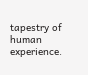tapestry of human experience.